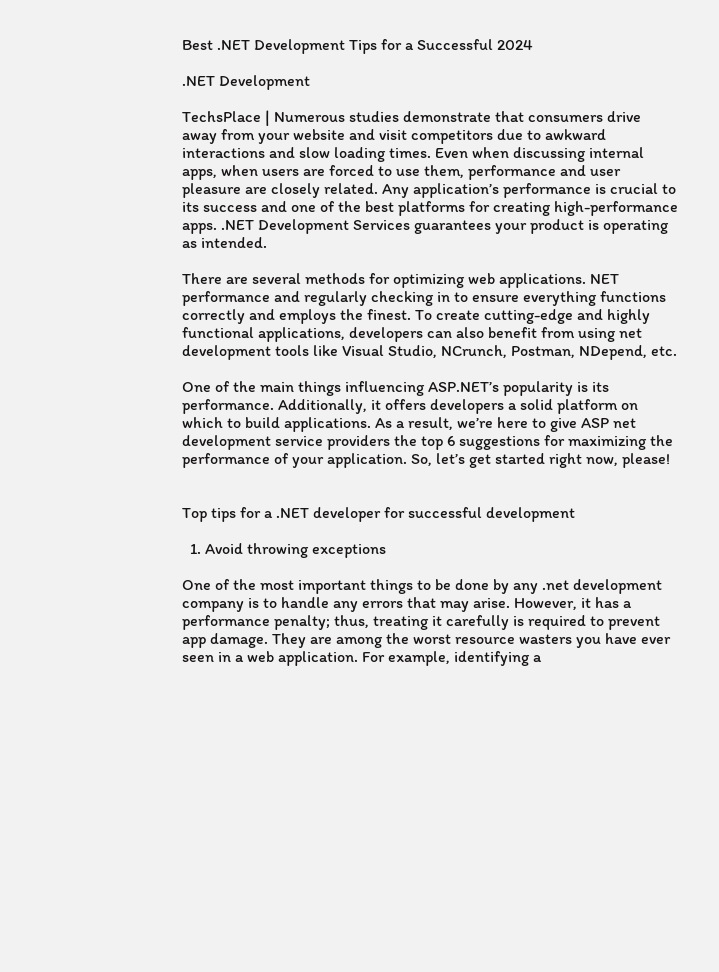Best .NET Development Tips for a Successful 2024

.NET Development

TechsPlace | Numerous studies demonstrate that consumers drive away from your website and visit competitors due to awkward interactions and slow loading times. Even when discussing internal apps, when users are forced to use them, performance and user pleasure are closely related. Any application’s performance is crucial to its success and one of the best platforms for creating high-performance apps. .NET Development Services guarantees your product is operating as intended.

There are several methods for optimizing web applications. NET performance and regularly checking in to ensure everything functions correctly and employs the finest. To create cutting-edge and highly functional applications, developers can also benefit from using net development tools like Visual Studio, NCrunch, Postman, NDepend, etc.

One of the main things influencing ASP.NET’s popularity is its performance. Additionally, it offers developers a solid platform on which to build applications. As a result, we’re here to give ASP net development service providers the top 6 suggestions for maximizing the performance of your application. So, let’s get started right now, please!


Top tips for a .NET developer for successful development

  1. Avoid throwing exceptions

One of the most important things to be done by any .net development company is to handle any errors that may arise. However, it has a performance penalty; thus, treating it carefully is required to prevent app damage. They are among the worst resource wasters you have ever seen in a web application. For example, identifying a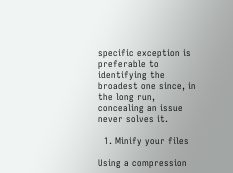specific exception is preferable to identifying the broadest one since, in the long run, concealing an issue never solves it.

  1. Minify your files

Using a compression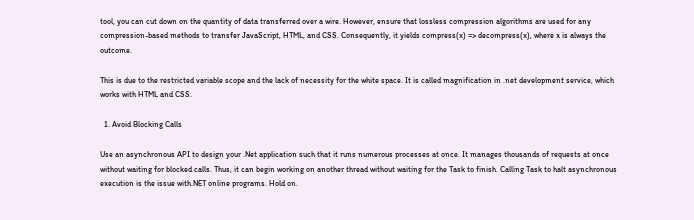tool, you can cut down on the quantity of data transferred over a wire. However, ensure that lossless compression algorithms are used for any compression-based methods to transfer JavaScript, HTML, and CSS. Consequently, it yields compress(x) => decompress(x), where x is always the outcome.

This is due to the restricted variable scope and the lack of necessity for the white space. It is called magnification in .net development service, which works with HTML and CSS.

  1. Avoid Blocking Calls

Use an asynchronous API to design your .Net application such that it runs numerous processes at once. It manages thousands of requests at once without waiting for blocked calls. Thus, it can begin working on another thread without waiting for the Task to finish. Calling Task to halt asynchronous execution is the issue with.NET online programs. Hold on.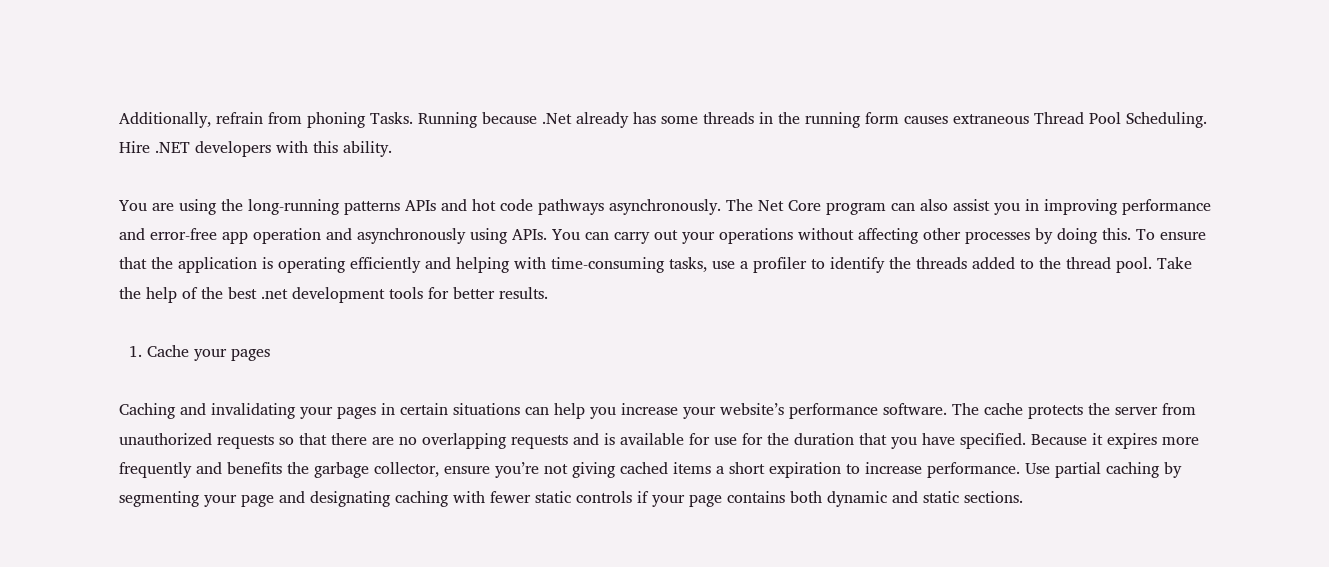Additionally, refrain from phoning Tasks. Running because .Net already has some threads in the running form causes extraneous Thread Pool Scheduling. Hire .NET developers with this ability.

You are using the long-running patterns APIs and hot code pathways asynchronously. The Net Core program can also assist you in improving performance and error-free app operation and asynchronously using APIs. You can carry out your operations without affecting other processes by doing this. To ensure that the application is operating efficiently and helping with time-consuming tasks, use a profiler to identify the threads added to the thread pool. Take the help of the best .net development tools for better results.

  1. Cache your pages

Caching and invalidating your pages in certain situations can help you increase your website’s performance software. The cache protects the server from unauthorized requests so that there are no overlapping requests and is available for use for the duration that you have specified. Because it expires more frequently and benefits the garbage collector, ensure you’re not giving cached items a short expiration to increase performance. Use partial caching by segmenting your page and designating caching with fewer static controls if your page contains both dynamic and static sections.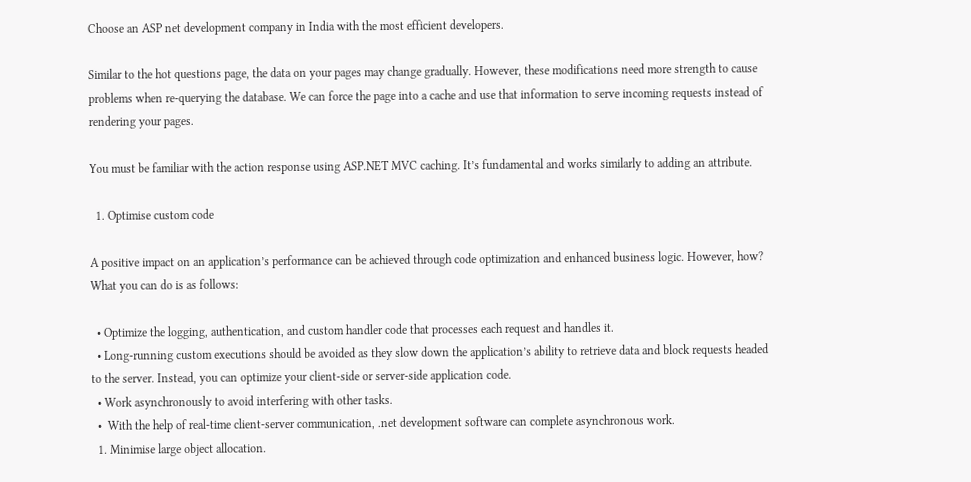Choose an ASP net development company in India with the most efficient developers.

Similar to the hot questions page, the data on your pages may change gradually. However, these modifications need more strength to cause problems when re-querying the database. We can force the page into a cache and use that information to serve incoming requests instead of rendering your pages.

You must be familiar with the action response using ASP.NET MVC caching. It’s fundamental and works similarly to adding an attribute.

  1. Optimise custom code

A positive impact on an application’s performance can be achieved through code optimization and enhanced business logic. However, how? What you can do is as follows:

  • Optimize the logging, authentication, and custom handler code that processes each request and handles it.
  • Long-running custom executions should be avoided as they slow down the application’s ability to retrieve data and block requests headed to the server. Instead, you can optimize your client-side or server-side application code.
  • Work asynchronously to avoid interfering with other tasks.
  •  With the help of real-time client-server communication, .net development software can complete asynchronous work.
  1. Minimise large object allocation.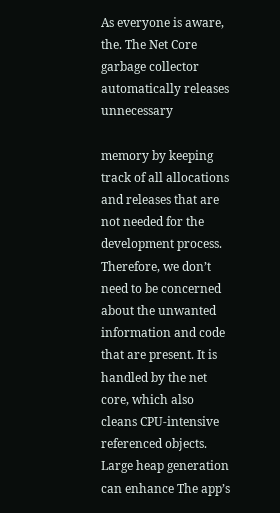As everyone is aware, the. The Net Core garbage collector automatically releases unnecessary

memory by keeping track of all allocations and releases that are not needed for the development process. Therefore, we don’t need to be concerned about the unwanted information and code that are present. It is handled by the net core, which also cleans CPU-intensive referenced objects. Large heap generation can enhance The app’s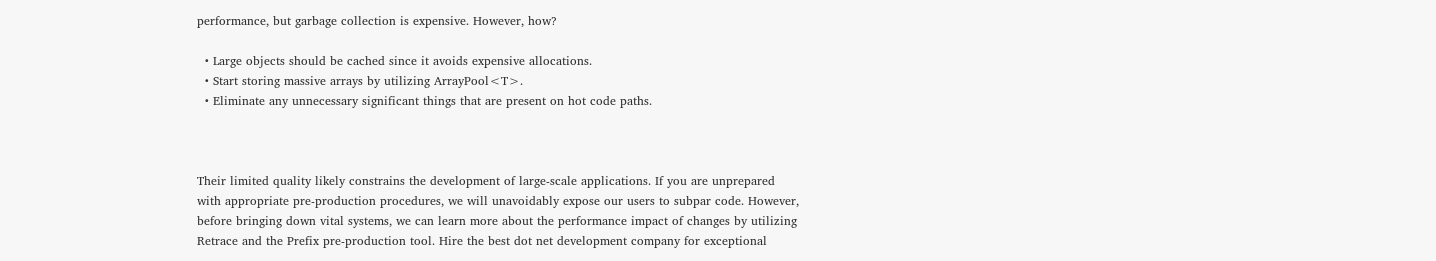performance, but garbage collection is expensive. However, how?

  • Large objects should be cached since it avoids expensive allocations.
  • Start storing massive arrays by utilizing ArrayPool<T>.
  • Eliminate any unnecessary significant things that are present on hot code paths.



Their limited quality likely constrains the development of large-scale applications. If you are unprepared with appropriate pre-production procedures, we will unavoidably expose our users to subpar code. However, before bringing down vital systems, we can learn more about the performance impact of changes by utilizing Retrace and the Prefix pre-production tool. Hire the best dot net development company for exceptional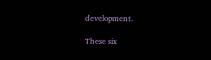development.

These six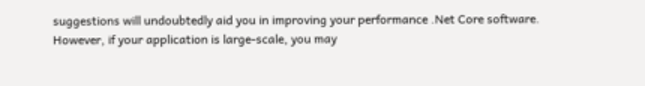suggestions will undoubtedly aid you in improving your performance .Net Core software. However, if your application is large-scale, you may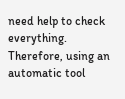need help to check everything. Therefore, using an automatic tool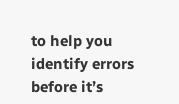to help you identify errors before it’s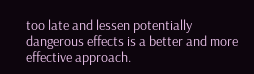too late and lessen potentially dangerous effects is a better and more effective approach.